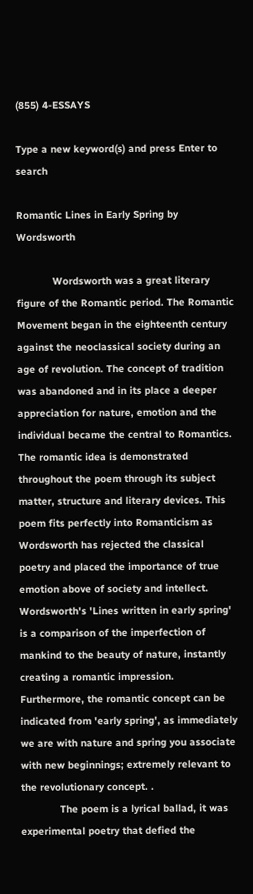(855) 4-ESSAYS

Type a new keyword(s) and press Enter to search

Romantic Lines in Early Spring by Wordsworth

            Wordsworth was a great literary figure of the Romantic period. The Romantic Movement began in the eighteenth century against the neoclassical society during an age of revolution. The concept of tradition was abandoned and in its place a deeper appreciation for nature, emotion and the individual became the central to Romantics. The romantic idea is demonstrated throughout the poem through its subject matter, structure and literary devices. This poem fits perfectly into Romanticism as Wordsworth has rejected the classical poetry and placed the importance of true emotion above of society and intellect. Wordsworth's 'Lines written in early spring' is a comparison of the imperfection of mankind to the beauty of nature, instantly creating a romantic impression. Furthermore, the romantic concept can be indicated from 'early spring', as immediately we are with nature and spring you associate with new beginnings; extremely relevant to the revolutionary concept. .
             The poem is a lyrical ballad, it was experimental poetry that defied the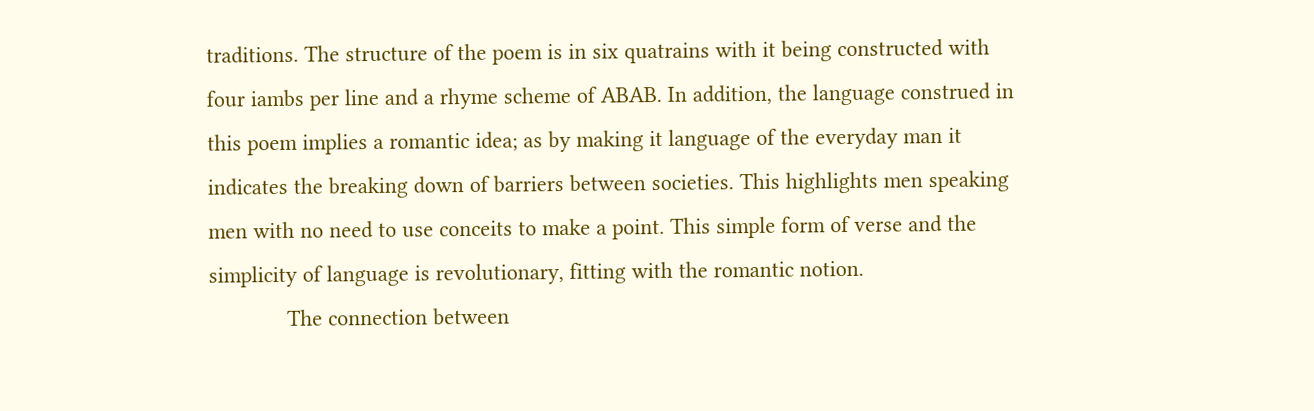traditions. The structure of the poem is in six quatrains with it being constructed with four iambs per line and a rhyme scheme of ABAB. In addition, the language construed in this poem implies a romantic idea; as by making it language of the everyday man it indicates the breaking down of barriers between societies. This highlights men speaking men with no need to use conceits to make a point. This simple form of verse and the simplicity of language is revolutionary, fitting with the romantic notion.
             The connection between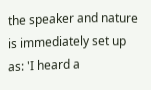the speaker and nature is immediately set up as: 'I heard a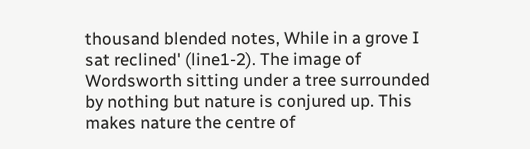thousand blended notes, While in a grove I sat reclined' (line1-2). The image of Wordsworth sitting under a tree surrounded by nothing but nature is conjured up. This makes nature the centre of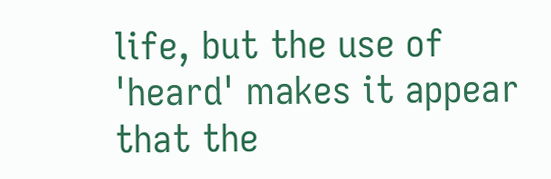life, but the use of 'heard' makes it appear that the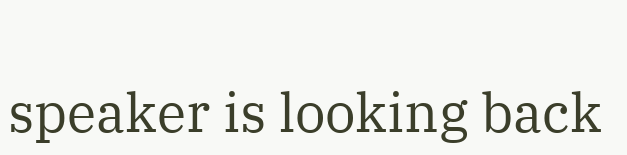speaker is looking back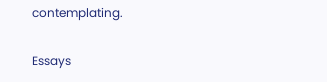contemplating.

Essays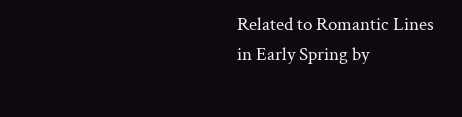Related to Romantic Lines in Early Spring by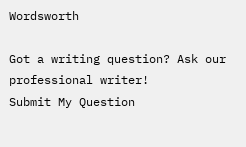Wordsworth

Got a writing question? Ask our professional writer!
Submit My Question